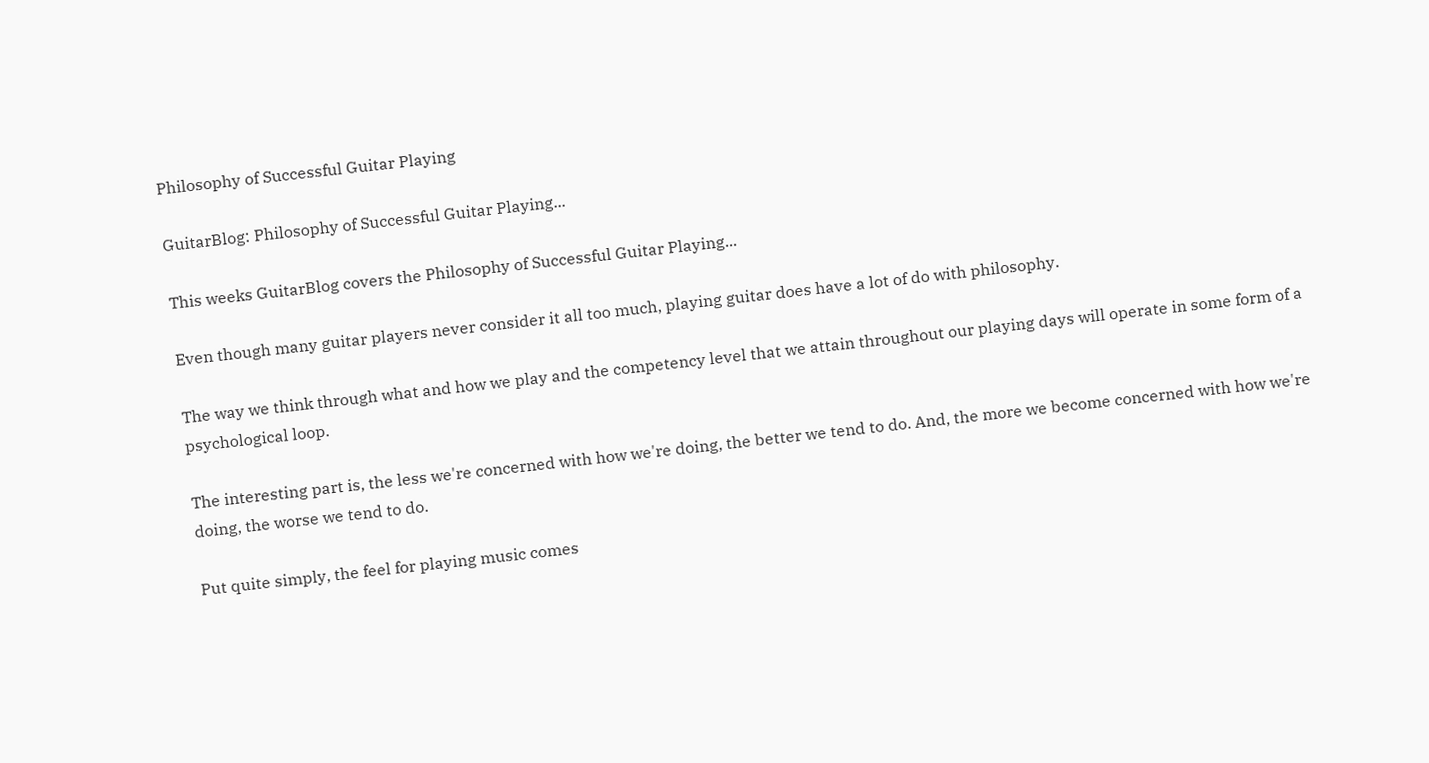Philosophy of Successful Guitar Playing

GuitarBlog: Philosophy of Successful Guitar Playing...

This weeks GuitarBlog covers the Philosophy of Successful Guitar Playing...

Even though many guitar players never consider it all too much, playing guitar does have a lot of do with philosophy.

The way we think through what and how we play and the competency level that we attain throughout our playing days will operate in some form of a psychological loop.

The interesting part is, the less we're concerned with how we're doing, the better we tend to do. And, the more we become concerned with how we're doing, the worse we tend to do.

Put quite simply, the feel for playing music comes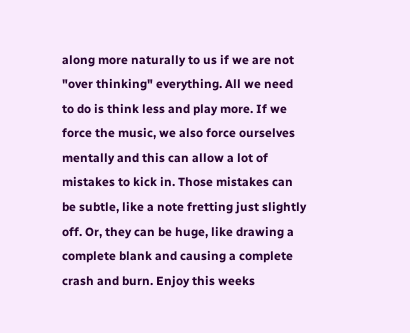along more naturally to us if we are not "over thinking" everything. All we need to do is think less and play more. If we force the music, we also force ourselves mentally and this can allow a lot of mistakes to kick in. Those mistakes can be subtle, like a note fretting just slightly off. Or, they can be huge, like drawing a complete blank and causing a complete crash and burn. Enjoy this weeks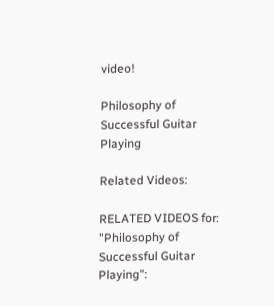video!

Philosophy of Successful Guitar Playing

Related Videos:

RELATED VIDEOS for:  "Philosophy of Successful Guitar Playing":